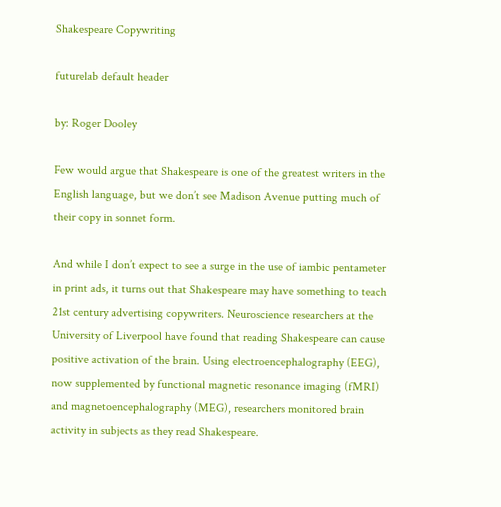Shakespeare Copywriting

futurelab default header

by: Roger Dooley

Few would argue that Shakespeare is one of the greatest writers in the English language, but we don’t see Madison Avenue putting much of their copy in sonnet form.

And while I don’t expect to see a surge in the use of iambic pentameter in print ads, it turns out that Shakespeare may have something to teach 21st century advertising copywriters. Neuroscience researchers at the University of Liverpool have found that reading Shakespeare can cause positive activation of the brain. Using electroencephalography (EEG), now supplemented by functional magnetic resonance imaging (fMRI) and magnetoencephalography (MEG), researchers monitored brain activity in subjects as they read Shakespeare.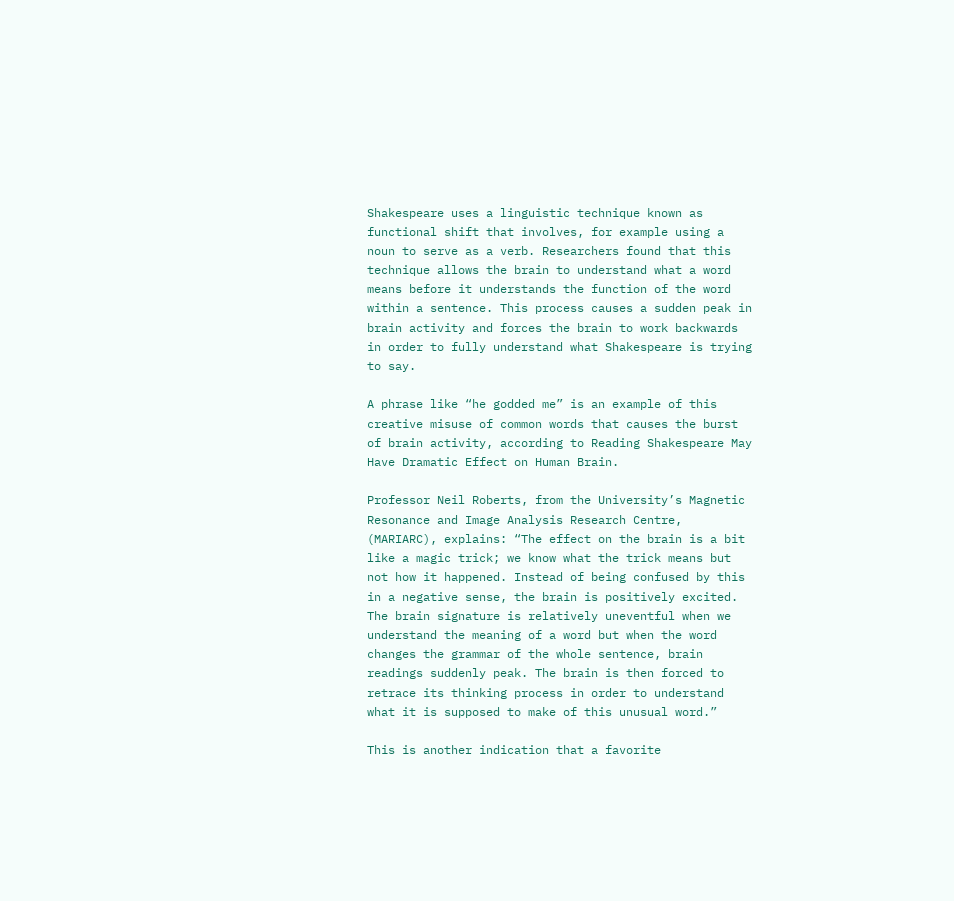Shakespeare uses a linguistic technique known as functional shift that involves, for example using a noun to serve as a verb. Researchers found that this technique allows the brain to understand what a word means before it understands the function of the word within a sentence. This process causes a sudden peak in brain activity and forces the brain to work backwards in order to fully understand what Shakespeare is trying to say.

A phrase like “he godded me” is an example of this creative misuse of common words that causes the burst of brain activity, according to Reading Shakespeare May Have Dramatic Effect on Human Brain.

Professor Neil Roberts, from the University’s Magnetic Resonance and Image Analysis Research Centre, (MARIARC), explains: “The effect on the brain is a bit like a magic trick; we know what the trick means but not how it happened. Instead of being confused by this in a negative sense, the brain is positively excited. The brain signature is relatively uneventful when we understand the meaning of a word but when the word changes the grammar of the whole sentence, brain readings suddenly peak. The brain is then forced to retrace its thinking process in order to understand what it is supposed to make of this unusual word.”

This is another indication that a favorite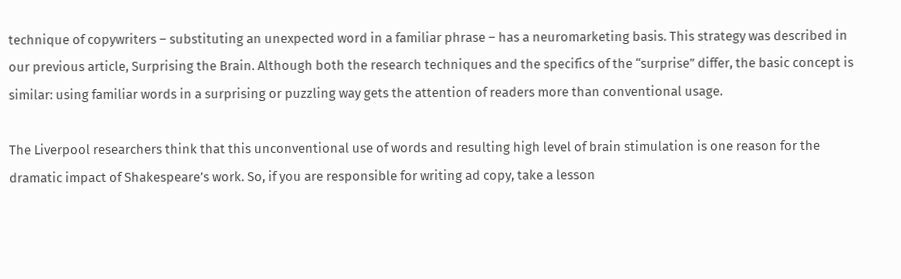technique of copywriters – substituting an unexpected word in a familiar phrase – has a neuromarketing basis. This strategy was described in our previous article, Surprising the Brain. Although both the research techniques and the specifics of the “surprise” differ, the basic concept is similar: using familiar words in a surprising or puzzling way gets the attention of readers more than conventional usage.

The Liverpool researchers think that this unconventional use of words and resulting high level of brain stimulation is one reason for the dramatic impact of Shakespeare’s work. So, if you are responsible for writing ad copy, take a lesson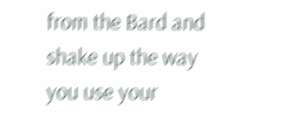from the Bard and shake up the way you use your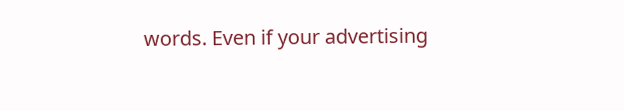words. Even if your advertising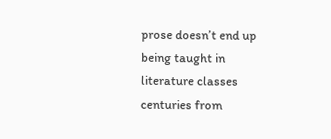prose doesn’t end up being taught in literature classes centuries from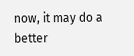now, it may do a better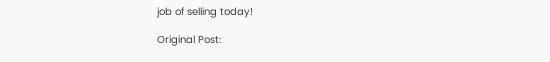job of selling today!

Original Post: